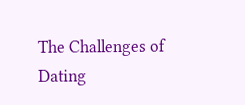The Challenges of Dating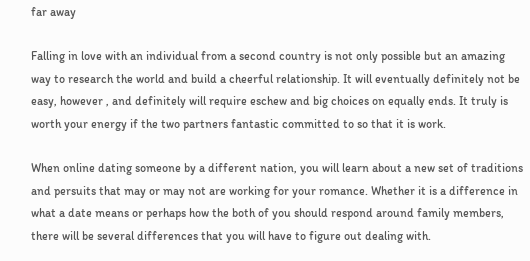far away

Falling in love with an individual from a second country is not only possible but an amazing way to research the world and build a cheerful relationship. It will eventually definitely not be easy, however , and definitely will require eschew and big choices on equally ends. It truly is worth your energy if the two partners fantastic committed to so that it is work.

When online dating someone by a different nation, you will learn about a new set of traditions and persuits that may or may not are working for your romance. Whether it is a difference in what a date means or perhaps how the both of you should respond around family members, there will be several differences that you will have to figure out dealing with.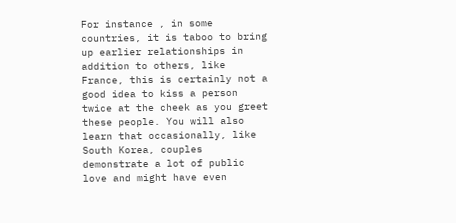For instance , in some countries, it is taboo to bring up earlier relationships in addition to others, like France, this is certainly not a good idea to kiss a person twice at the cheek as you greet these people. You will also learn that occasionally, like South Korea, couples demonstrate a lot of public love and might have even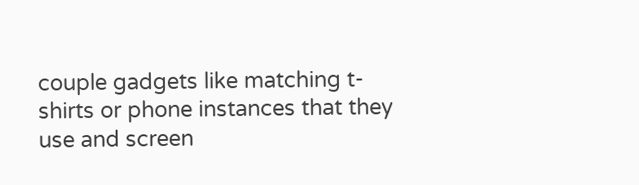couple gadgets like matching t-shirts or phone instances that they use and screen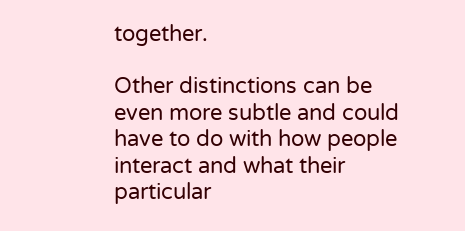together.

Other distinctions can be even more subtle and could have to do with how people interact and what their particular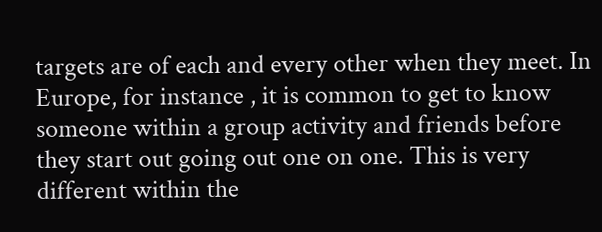targets are of each and every other when they meet. In Europe, for instance , it is common to get to know someone within a group activity and friends before they start out going out one on one. This is very different within the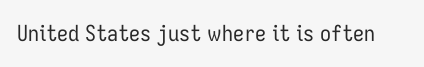United States just where it is often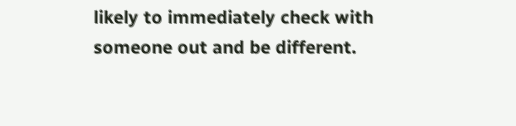likely to immediately check with someone out and be different.